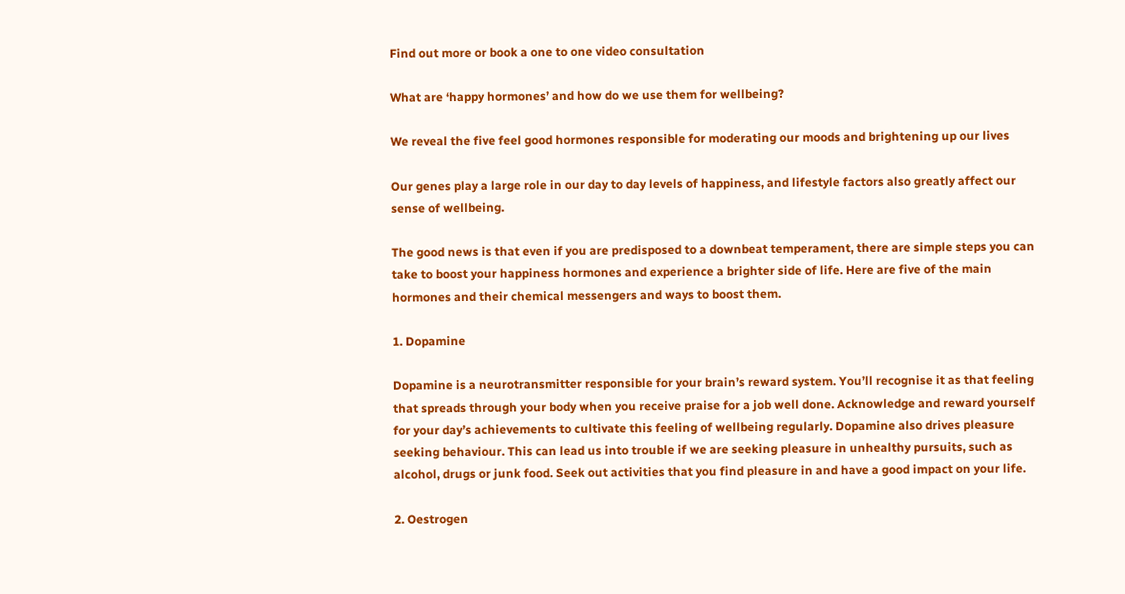Find out more or book a one to one video consultation

What are ‘happy hormones’ and how do we use them for wellbeing?

We reveal the five feel good hormones responsible for moderating our moods and brightening up our lives

Our genes play a large role in our day to day levels of happiness, and lifestyle factors also greatly affect our sense of wellbeing.

The good news is that even if you are predisposed to a downbeat temperament, there are simple steps you can take to boost your happiness hormones and experience a brighter side of life. Here are five of the main hormones and their chemical messengers and ways to boost them.

1. Dopamine

Dopamine is a neurotransmitter responsible for your brain’s reward system. You’ll recognise it as that feeling that spreads through your body when you receive praise for a job well done. Acknowledge and reward yourself for your day’s achievements to cultivate this feeling of wellbeing regularly. Dopamine also drives pleasure seeking behaviour. This can lead us into trouble if we are seeking pleasure in unhealthy pursuits, such as alcohol, drugs or junk food. Seek out activities that you find pleasure in and have a good impact on your life.

2. Oestrogen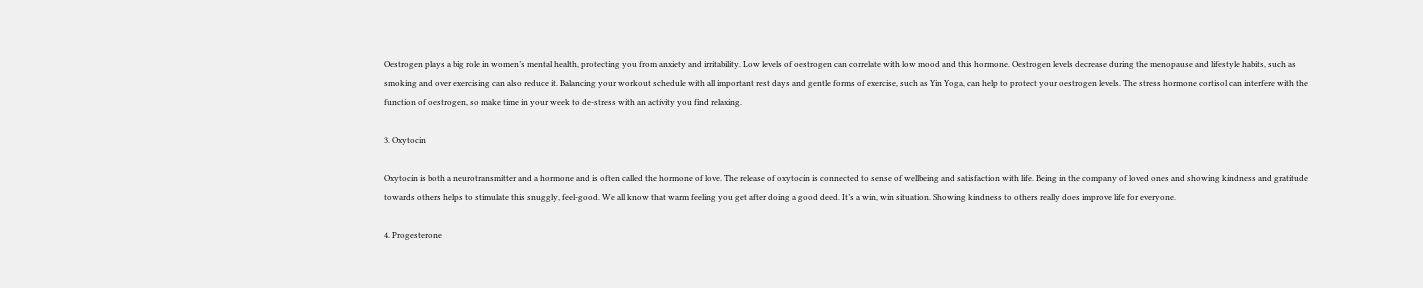Oestrogen plays a big role in women’s mental health, protecting you from anxiety and irritability. Low levels of oestrogen can correlate with low mood and this hormone. Oestrogen levels decrease during the menopause and lifestyle habits, such as smoking and over exercising can also reduce it. Balancing your workout schedule with all important rest days and gentle forms of exercise, such as Yin Yoga, can help to protect your oestrogen levels. The stress hormone cortisol can interfere with the function of oestrogen, so make time in your week to de-stress with an activity you find relaxing.

3. Oxytocin

Oxytocin is both a neurotransmitter and a hormone and is often called the hormone of love. The release of oxytocin is connected to sense of wellbeing and satisfaction with life. Being in the company of loved ones and showing kindness and gratitude towards others helps to stimulate this snuggly, feel-good. We all know that warm feeling you get after doing a good deed. It’s a win, win situation. Showing kindness to others really does improve life for everyone.

4. Progesterone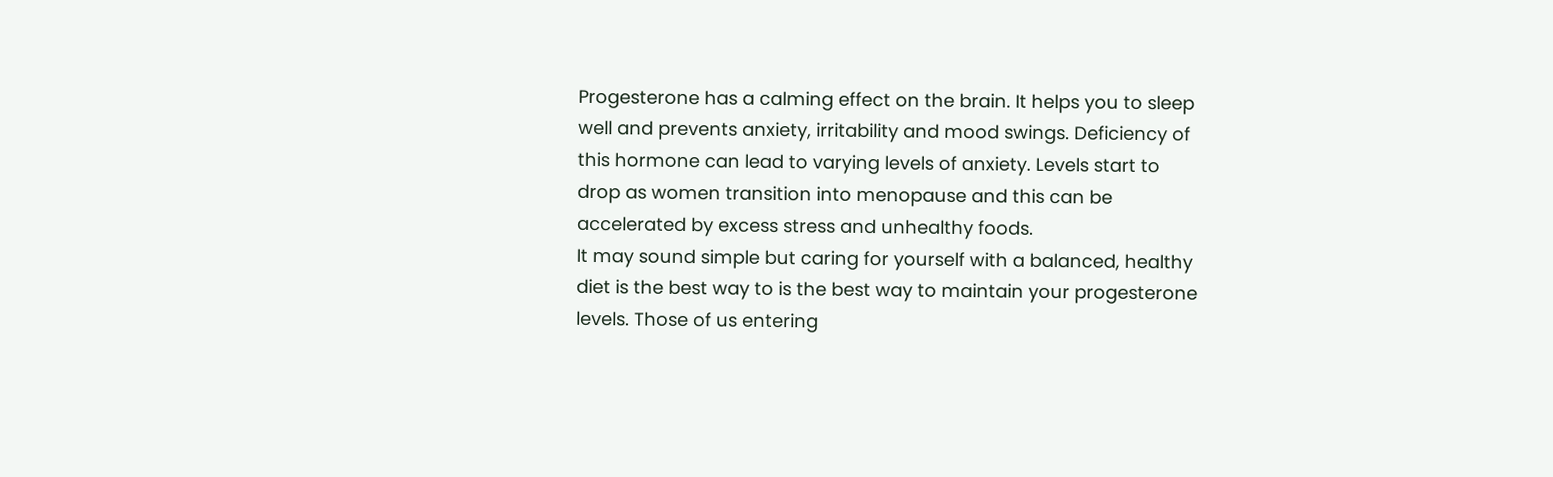Progesterone has a calming effect on the brain. It helps you to sleep well and prevents anxiety, irritability and mood swings. Deficiency of this hormone can lead to varying levels of anxiety. Levels start to drop as women transition into menopause and this can be accelerated by excess stress and unhealthy foods.
It may sound simple but caring for yourself with a balanced, healthy diet is the best way to is the best way to maintain your progesterone levels. Those of us entering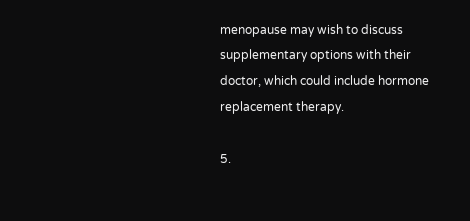menopause may wish to discuss supplementary options with their doctor, which could include hormone replacement therapy.

5.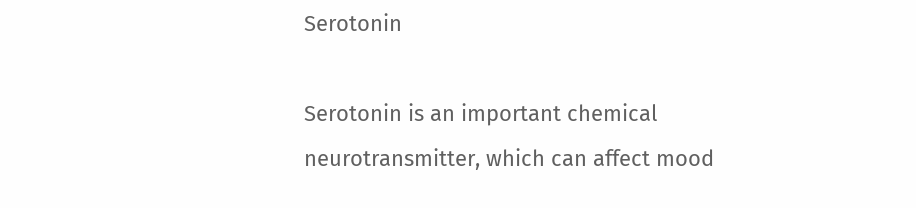Serotonin

Serotonin is an important chemical neurotransmitter, which can affect mood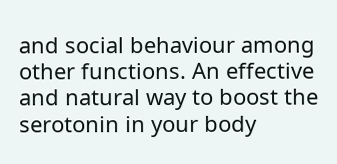and social behaviour among other functions. An effective and natural way to boost the serotonin in your body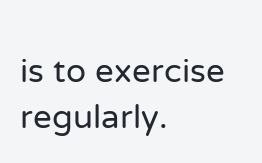is to exercise regularly.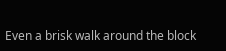Even a brisk walk around the block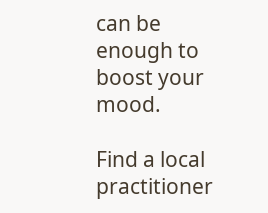can be enough to boost your mood.

Find a local practitioner